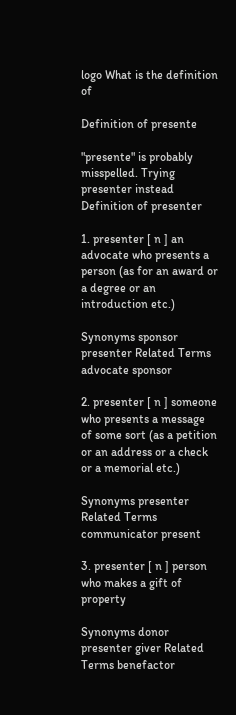logo What is the definition of

Definition of presente

"presente" is probably misspelled. Trying presenter instead Definition of presenter

1. presenter [ n ] an advocate who presents a person (as for an award or a degree or an introduction etc.)

Synonyms sponsor presenter Related Terms advocate sponsor

2. presenter [ n ] someone who presents a message of some sort (as a petition or an address or a check or a memorial etc.)

Synonyms presenter Related Terms communicator present

3. presenter [ n ] person who makes a gift of property

Synonyms donor presenter giver Related Terms benefactor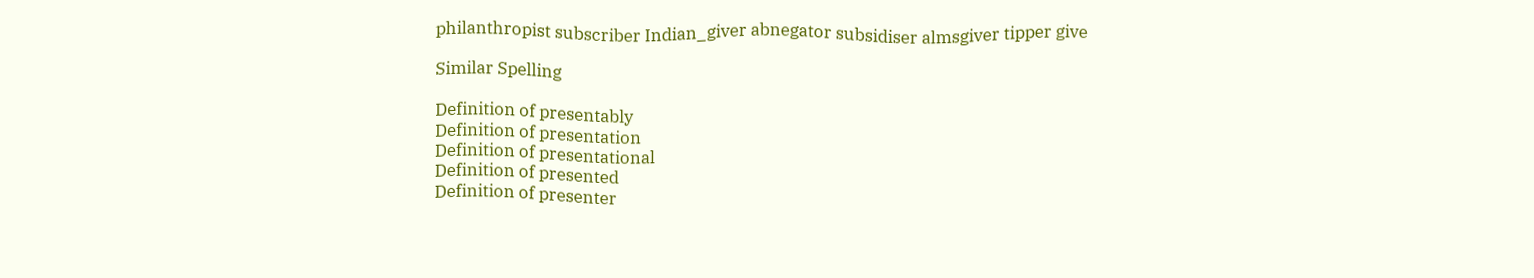philanthropist subscriber Indian_giver abnegator subsidiser almsgiver tipper give

Similar Spelling

Definition of presentably
Definition of presentation
Definition of presentational
Definition of presented
Definition of presenter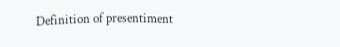Definition of presentiment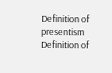Definition of presentism
Definition of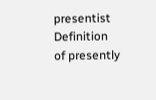presentist
Definition of presently